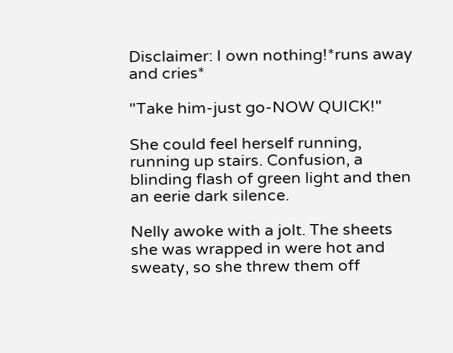Disclaimer: I own nothing!*runs away and cries*

"Take him-just go-NOW QUICK!"

She could feel herself running, running up stairs. Confusion, a blinding flash of green light and then an eerie dark silence.

Nelly awoke with a jolt. The sheets she was wrapped in were hot and sweaty, so she threw them off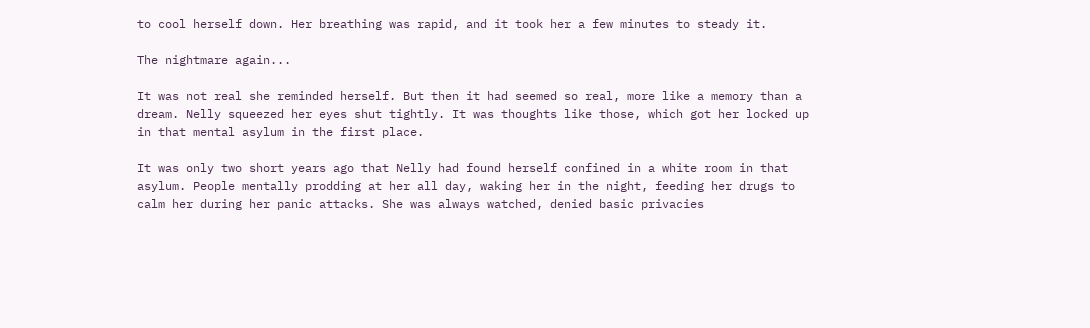to cool herself down. Her breathing was rapid, and it took her a few minutes to steady it.

The nightmare again...

It was not real she reminded herself. But then it had seemed so real, more like a memory than a dream. Nelly squeezed her eyes shut tightly. It was thoughts like those, which got her locked up in that mental asylum in the first place.

It was only two short years ago that Nelly had found herself confined in a white room in that asylum. People mentally prodding at her all day, waking her in the night, feeding her drugs to calm her during her panic attacks. She was always watched, denied basic privacies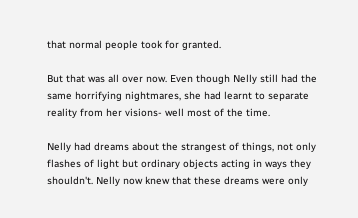that normal people took for granted.

But that was all over now. Even though Nelly still had the same horrifying nightmares, she had learnt to separate reality from her visions- well most of the time.

Nelly had dreams about the strangest of things, not only flashes of light but ordinary objects acting in ways they shouldn't. Nelly now knew that these dreams were only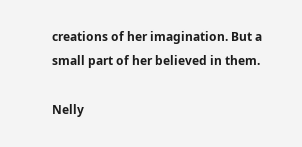creations of her imagination. But a small part of her believed in them.

Nelly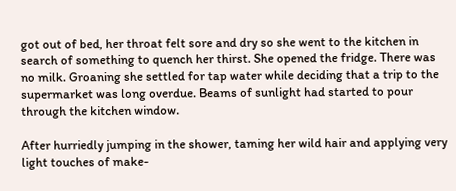got out of bed, her throat felt sore and dry so she went to the kitchen in search of something to quench her thirst. She opened the fridge. There was no milk. Groaning she settled for tap water while deciding that a trip to the supermarket was long overdue. Beams of sunlight had started to pour through the kitchen window.

After hurriedly jumping in the shower, taming her wild hair and applying very light touches of make-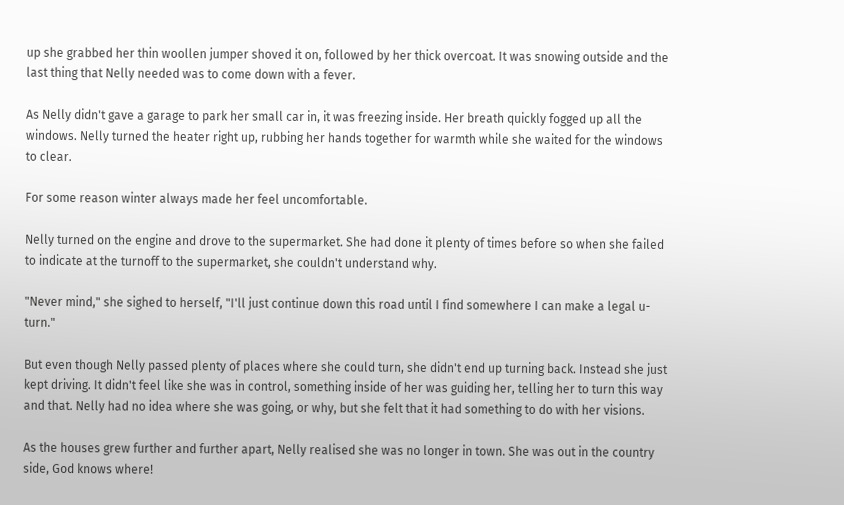up she grabbed her thin woollen jumper shoved it on, followed by her thick overcoat. It was snowing outside and the last thing that Nelly needed was to come down with a fever.

As Nelly didn't gave a garage to park her small car in, it was freezing inside. Her breath quickly fogged up all the windows. Nelly turned the heater right up, rubbing her hands together for warmth while she waited for the windows to clear.

For some reason winter always made her feel uncomfortable.

Nelly turned on the engine and drove to the supermarket. She had done it plenty of times before so when she failed to indicate at the turnoff to the supermarket, she couldn't understand why.

"Never mind," she sighed to herself, "I'll just continue down this road until I find somewhere I can make a legal u-turn."

But even though Nelly passed plenty of places where she could turn, she didn't end up turning back. Instead she just kept driving. It didn't feel like she was in control, something inside of her was guiding her, telling her to turn this way and that. Nelly had no idea where she was going, or why, but she felt that it had something to do with her visions.

As the houses grew further and further apart, Nelly realised she was no longer in town. She was out in the country side, God knows where!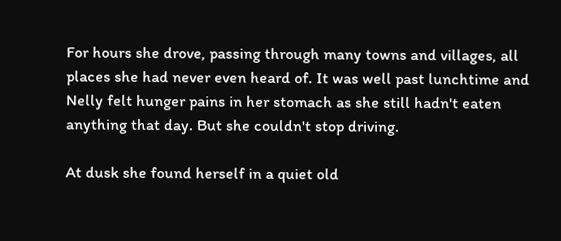For hours she drove, passing through many towns and villages, all places she had never even heard of. It was well past lunchtime and Nelly felt hunger pains in her stomach as she still hadn't eaten anything that day. But she couldn't stop driving.

At dusk she found herself in a quiet old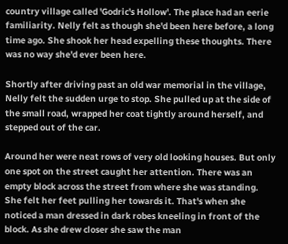country village called 'Godric's Hollow'. The place had an eerie familiarity. Nelly felt as though she'd been here before, a long time ago. She shook her head expelling these thoughts. There was no way she'd ever been here.

Shortly after driving past an old war memorial in the village, Nelly felt the sudden urge to stop. She pulled up at the side of the small road, wrapped her coat tightly around herself, and stepped out of the car.

Around her were neat rows of very old looking houses. But only one spot on the street caught her attention. There was an empty block across the street from where she was standing. She felt her feet pulling her towards it. That's when she noticed a man dressed in dark robes kneeling in front of the block. As she drew closer she saw the man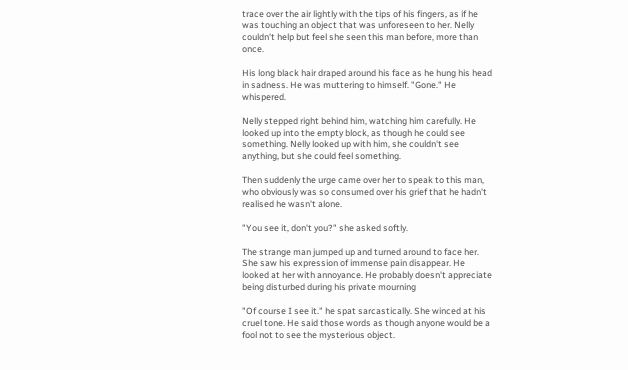trace over the air lightly with the tips of his fingers, as if he was touching an object that was unforeseen to her. Nelly couldn't help but feel she seen this man before, more than once.

His long black hair draped around his face as he hung his head in sadness. He was muttering to himself. "Gone." He whispered.

Nelly stepped right behind him, watching him carefully. He looked up into the empty block, as though he could see something. Nelly looked up with him, she couldn't see anything, but she could feel something.

Then suddenly the urge came over her to speak to this man, who obviously was so consumed over his grief that he hadn't realised he wasn't alone.

"You see it, don't you?" she asked softly.

The strange man jumped up and turned around to face her. She saw his expression of immense pain disappear. He looked at her with annoyance. He probably doesn't appreciate being disturbed during his private mourning

"Of course I see it." he spat sarcastically. She winced at his cruel tone. He said those words as though anyone would be a fool not to see the mysterious object.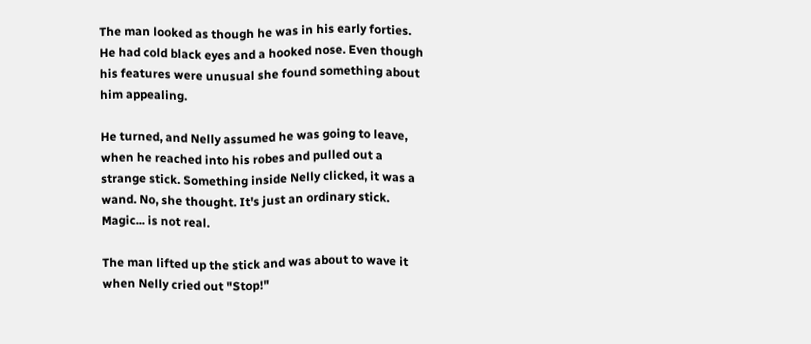The man looked as though he was in his early forties. He had cold black eyes and a hooked nose. Even though his features were unusual she found something about him appealing.

He turned, and Nelly assumed he was going to leave, when he reached into his robes and pulled out a strange stick. Something inside Nelly clicked, it was a wand. No, she thought. It's just an ordinary stick. Magic... is not real.

The man lifted up the stick and was about to wave it when Nelly cried out "Stop!"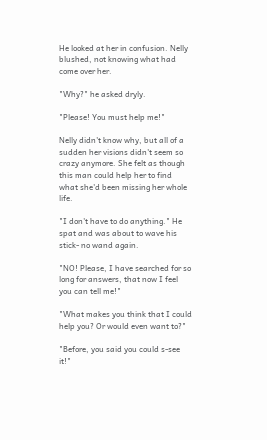He looked at her in confusion. Nelly blushed, not knowing what had come over her.

"Why?" he asked dryly.

"Please! You must help me!"

Nelly didn't know why, but all of a sudden her visions didn't seem so crazy anymore. She felt as though this man could help her to find what she'd been missing her whole life.

"I don't have to do anything." He spat and was about to wave his stick- no wand again.

"NO! Please, I have searched for so long for answers, that now I feel you can tell me!"

"What makes you think that I could help you? Or would even want to?"

"Before, you said you could s-see it!"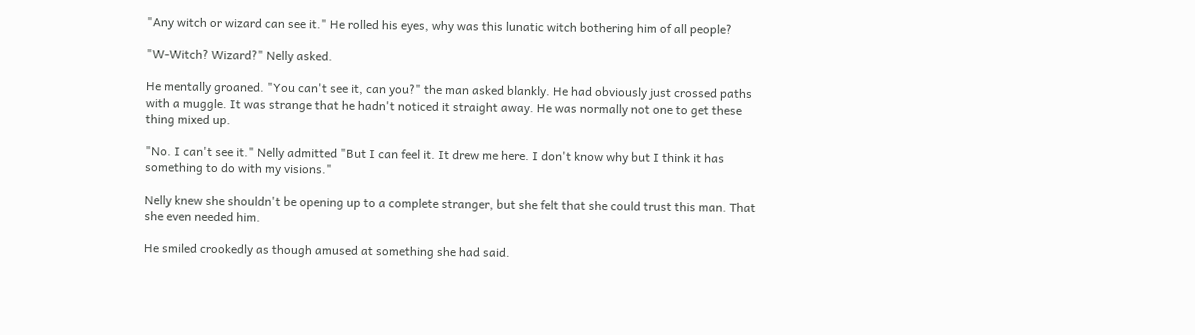"Any witch or wizard can see it." He rolled his eyes, why was this lunatic witch bothering him of all people?

"W-Witch? Wizard?" Nelly asked.

He mentally groaned. "You can't see it, can you?" the man asked blankly. He had obviously just crossed paths with a muggle. It was strange that he hadn't noticed it straight away. He was normally not one to get these thing mixed up.

"No. I can't see it." Nelly admitted "But I can feel it. It drew me here. I don't know why but I think it has something to do with my visions."

Nelly knew she shouldn't be opening up to a complete stranger, but she felt that she could trust this man. That she even needed him.

He smiled crookedly as though amused at something she had said.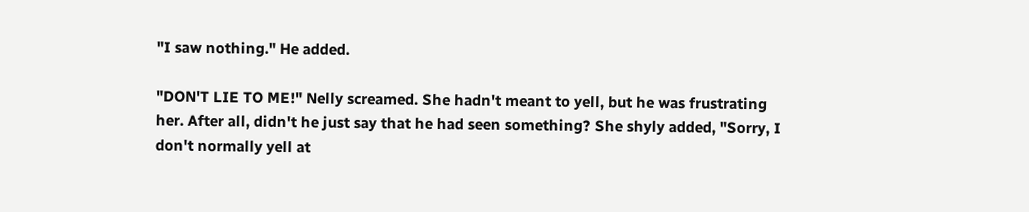"I saw nothing." He added.

"DON'T LIE TO ME!" Nelly screamed. She hadn't meant to yell, but he was frustrating her. After all, didn't he just say that he had seen something? She shyly added, "Sorry, I don't normally yell at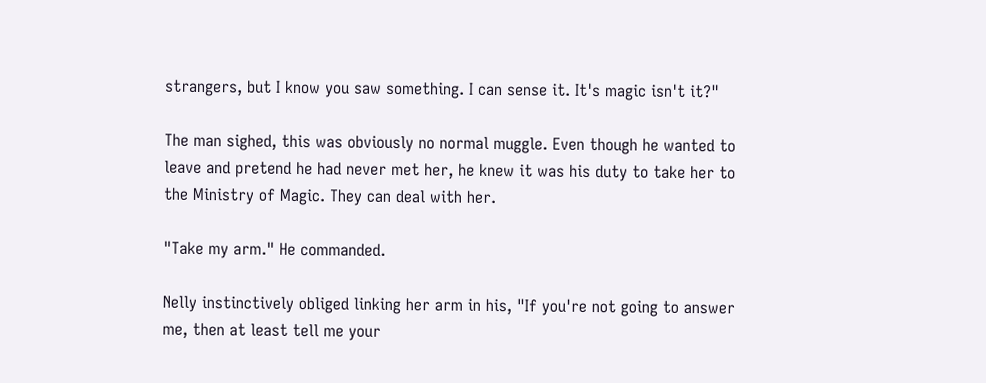strangers, but I know you saw something. I can sense it. It's magic isn't it?"

The man sighed, this was obviously no normal muggle. Even though he wanted to leave and pretend he had never met her, he knew it was his duty to take her to the Ministry of Magic. They can deal with her.

"Take my arm." He commanded.

Nelly instinctively obliged linking her arm in his, "If you're not going to answer me, then at least tell me your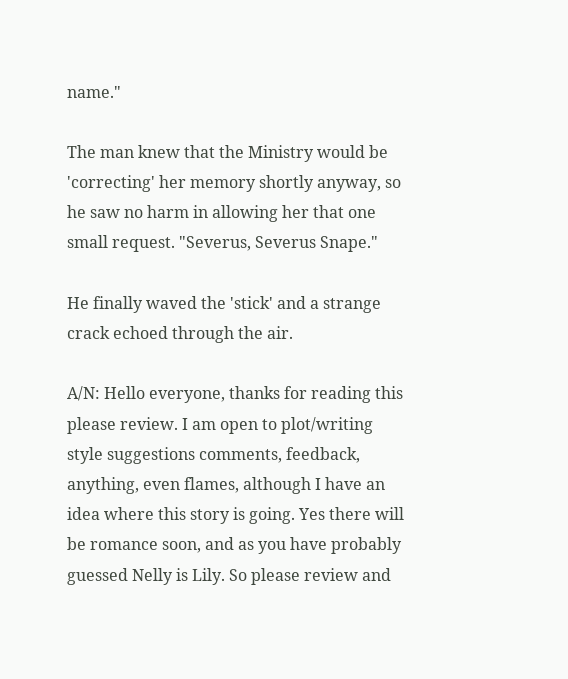name."

The man knew that the Ministry would be 'correcting' her memory shortly anyway, so he saw no harm in allowing her that one small request. "Severus, Severus Snape."

He finally waved the 'stick' and a strange crack echoed through the air.

A/N: Hello everyone, thanks for reading this please review. I am open to plot/writing style suggestions comments, feedback, anything, even flames, although I have an idea where this story is going. Yes there will be romance soon, and as you have probably guessed Nelly is Lily. So please review and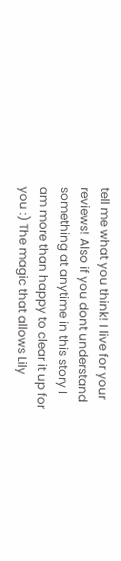tell me what you think! I live for your reviews! Also if you dont understand something at anytime in this story I am more than happy to clear it up for you :) The magic that allows Lily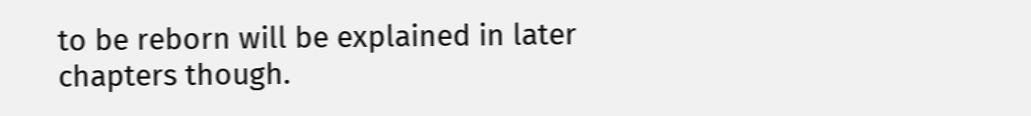to be reborn will be explained in later chapters though.